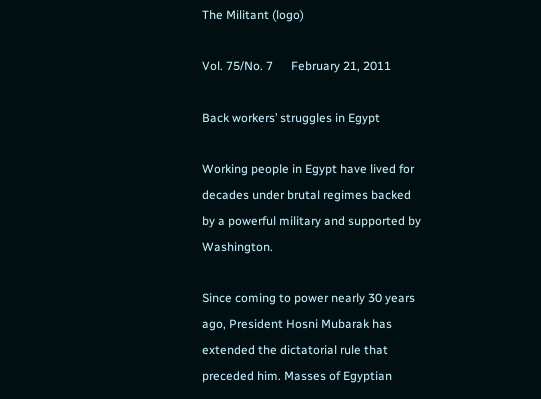The Militant (logo)

Vol. 75/No. 7      February 21, 2011

Back workers’ struggles in Egypt

Working people in Egypt have lived for decades under brutal regimes backed by a powerful military and supported by Washington.

Since coming to power nearly 30 years ago, President Hosni Mubarak has extended the dictatorial rule that preceded him. Masses of Egyptian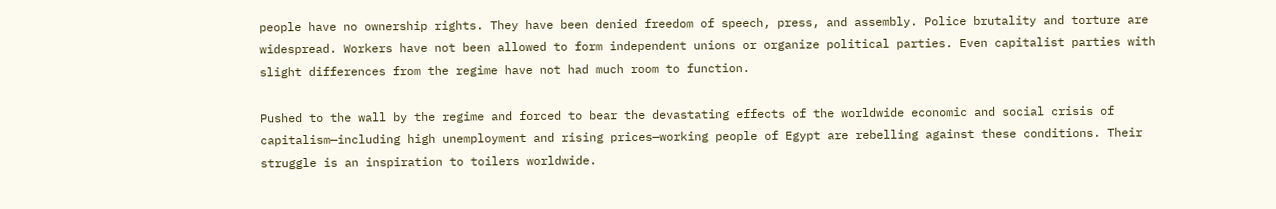people have no ownership rights. They have been denied freedom of speech, press, and assembly. Police brutality and torture are widespread. Workers have not been allowed to form independent unions or organize political parties. Even capitalist parties with slight differences from the regime have not had much room to function.

Pushed to the wall by the regime and forced to bear the devastating effects of the worldwide economic and social crisis of capitalism—including high unemployment and rising prices—working people of Egypt are rebelling against these conditions. Their struggle is an inspiration to toilers worldwide.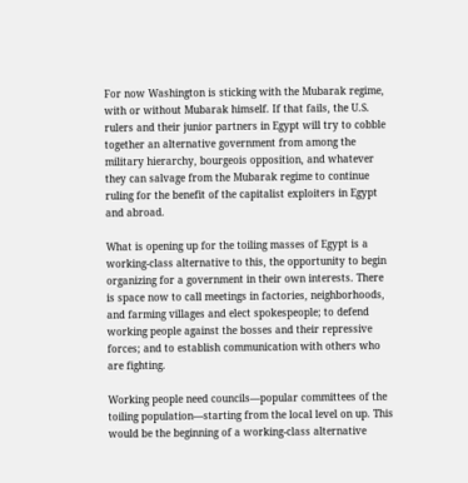For now Washington is sticking with the Mubarak regime, with or without Mubarak himself. If that fails, the U.S. rulers and their junior partners in Egypt will try to cobble together an alternative government from among the military hierarchy, bourgeois opposition, and whatever they can salvage from the Mubarak regime to continue ruling for the benefit of the capitalist exploiters in Egypt and abroad.

What is opening up for the toiling masses of Egypt is a working-class alternative to this, the opportunity to begin organizing for a government in their own interests. There is space now to call meetings in factories, neighborhoods, and farming villages and elect spokespeople; to defend working people against the bosses and their repressive forces; and to establish communication with others who are fighting.

Working people need councils—popular committees of the toiling population—starting from the local level on up. This would be the beginning of a working-class alternative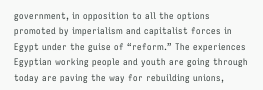government, in opposition to all the options promoted by imperialism and capitalist forces in Egypt under the guise of “reform.” The experiences Egyptian working people and youth are going through today are paving the way for rebuilding unions,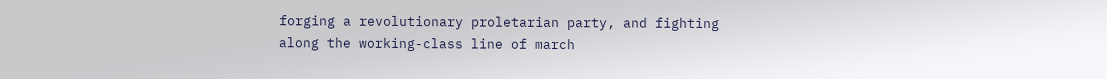forging a revolutionary proletarian party, and fighting along the working-class line of march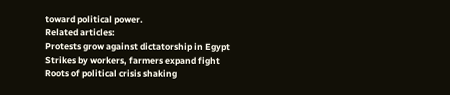toward political power.
Related articles:
Protests grow against dictatorship in Egypt
Strikes by workers, farmers expand fight
Roots of political crisis shaking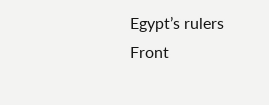Egypt’s rulers
Front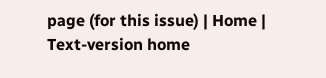page (for this issue) | Home | Text-version home